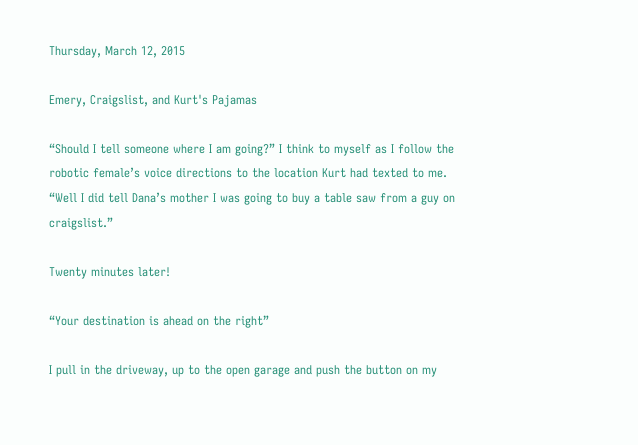Thursday, March 12, 2015

Emery, Craigslist, and Kurt's Pajamas

“Should I tell someone where I am going?” I think to myself as I follow the robotic female’s voice directions to the location Kurt had texted to me.  “Well I did tell Dana’s mother I was going to buy a table saw from a guy on craigslist.”

Twenty minutes later!

“Your destination is ahead on the right”

I pull in the driveway, up to the open garage and push the button on my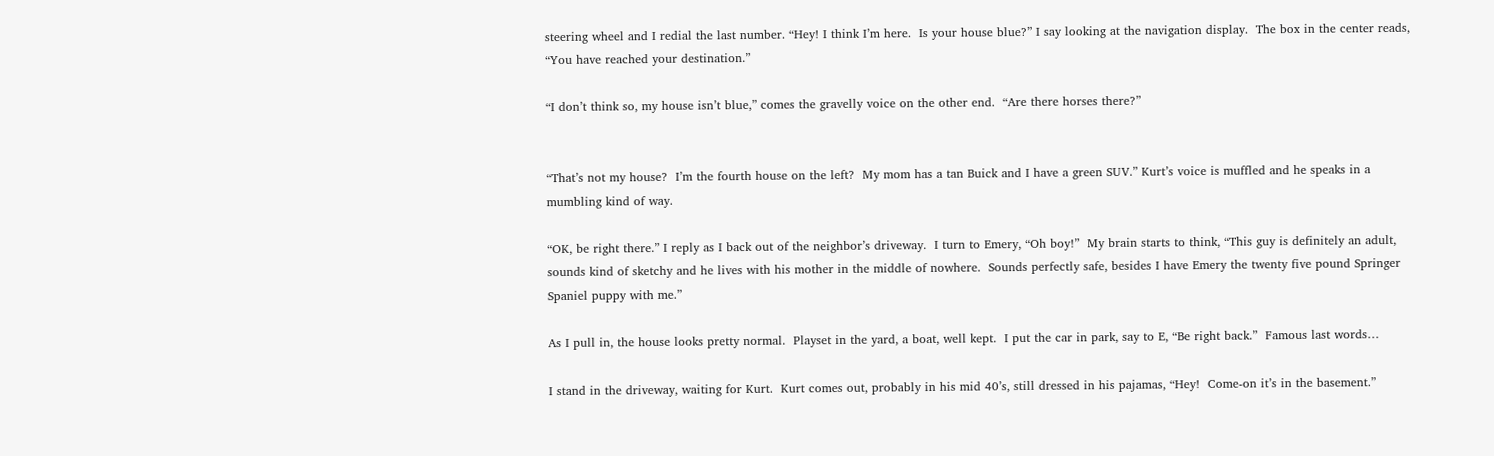steering wheel and I redial the last number. “Hey! I think I’m here.  Is your house blue?” I say looking at the navigation display.  The box in the center reads, “You have reached your destination.”

“I don’t think so, my house isn’t blue,” comes the gravelly voice on the other end.  “Are there horses there?”


“That’s not my house?  I’m the fourth house on the left?  My mom has a tan Buick and I have a green SUV.” Kurt’s voice is muffled and he speaks in a mumbling kind of way.

“OK, be right there.” I reply as I back out of the neighbor’s driveway.  I turn to Emery, “Oh boy!”  My brain starts to think, “This guy is definitely an adult, sounds kind of sketchy and he lives with his mother in the middle of nowhere.  Sounds perfectly safe, besides I have Emery the twenty five pound Springer Spaniel puppy with me.”

As I pull in, the house looks pretty normal.  Playset in the yard, a boat, well kept.  I put the car in park, say to E, “Be right back.”  Famous last words…

I stand in the driveway, waiting for Kurt.  Kurt comes out, probably in his mid 40’s, still dressed in his pajamas, “Hey!  Come-on it’s in the basement.”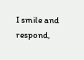I smile and respond,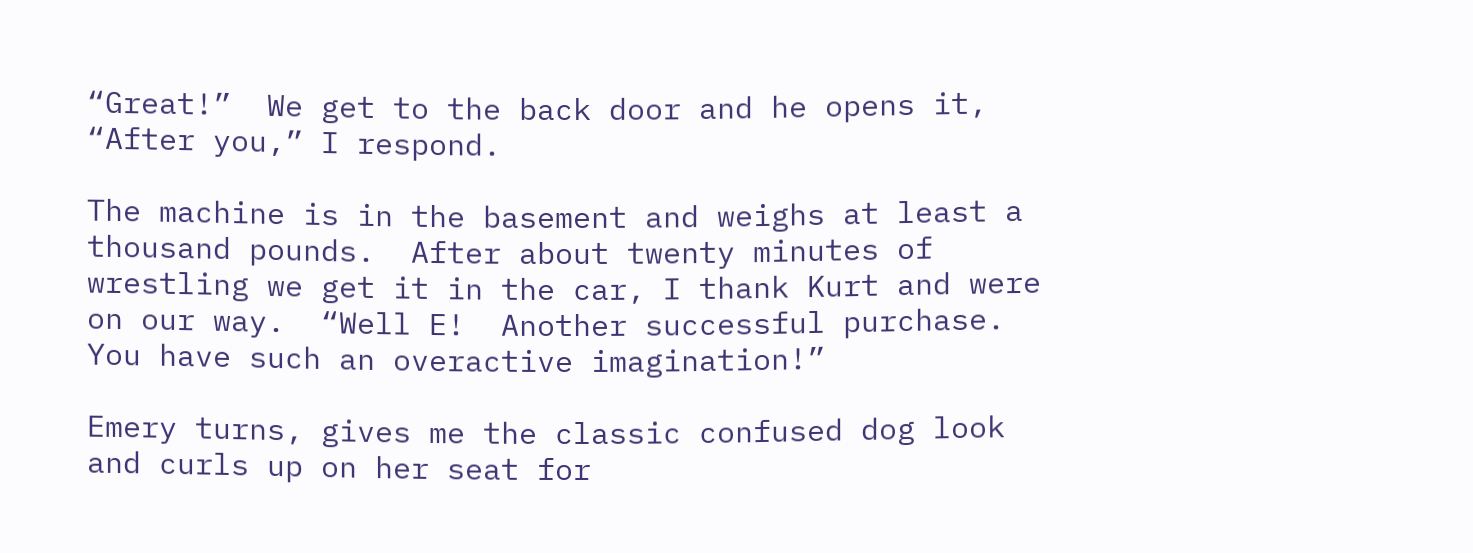“Great!”  We get to the back door and he opens it, “After you,” I respond.

The machine is in the basement and weighs at least a thousand pounds.  After about twenty minutes of wrestling we get it in the car, I thank Kurt and were on our way.  “Well E!  Another successful purchase.  You have such an overactive imagination!”

Emery turns, gives me the classic confused dog look and curls up on her seat for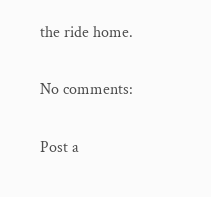the ride home.

No comments:

Post a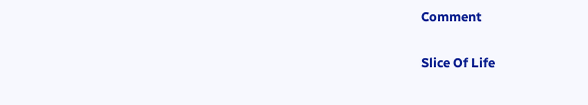Comment

Slice Of Life